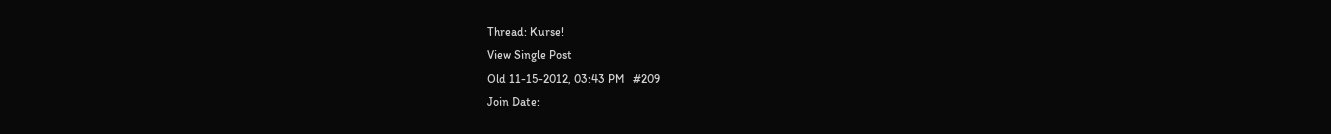Thread: Kurse!
View Single Post
Old 11-15-2012, 03:43 PM   #209
Join Date: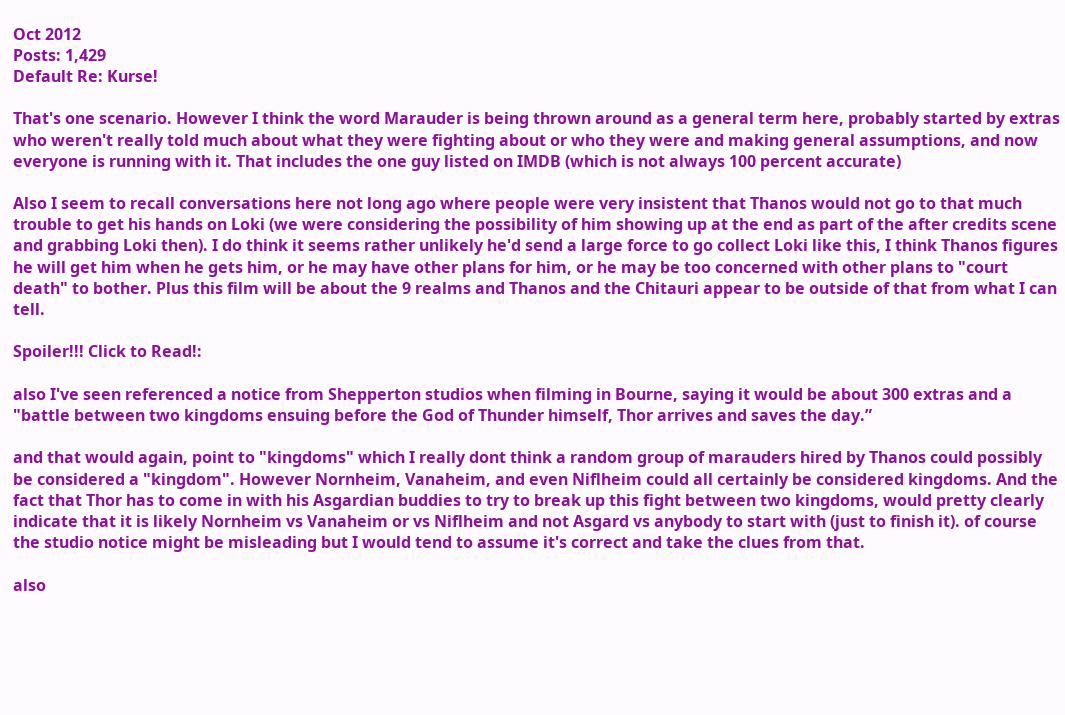Oct 2012
Posts: 1,429
Default Re: Kurse!

That's one scenario. However I think the word Marauder is being thrown around as a general term here, probably started by extras who weren't really told much about what they were fighting about or who they were and making general assumptions, and now everyone is running with it. That includes the one guy listed on IMDB (which is not always 100 percent accurate)

Also I seem to recall conversations here not long ago where people were very insistent that Thanos would not go to that much trouble to get his hands on Loki (we were considering the possibility of him showing up at the end as part of the after credits scene and grabbing Loki then). I do think it seems rather unlikely he'd send a large force to go collect Loki like this, I think Thanos figures he will get him when he gets him, or he may have other plans for him, or he may be too concerned with other plans to "court death" to bother. Plus this film will be about the 9 realms and Thanos and the Chitauri appear to be outside of that from what I can tell.

Spoiler!!! Click to Read!:

also I've seen referenced a notice from Shepperton studios when filming in Bourne, saying it would be about 300 extras and a "battle between two kingdoms ensuing before the God of Thunder himself, Thor arrives and saves the day.”

and that would again, point to "kingdoms" which I really dont think a random group of marauders hired by Thanos could possibly be considered a "kingdom". However Nornheim, Vanaheim, and even Niflheim could all certainly be considered kingdoms. And the fact that Thor has to come in with his Asgardian buddies to try to break up this fight between two kingdoms, would pretty clearly indicate that it is likely Nornheim vs Vanaheim or vs Niflheim and not Asgard vs anybody to start with (just to finish it). of course the studio notice might be misleading but I would tend to assume it's correct and take the clues from that.

also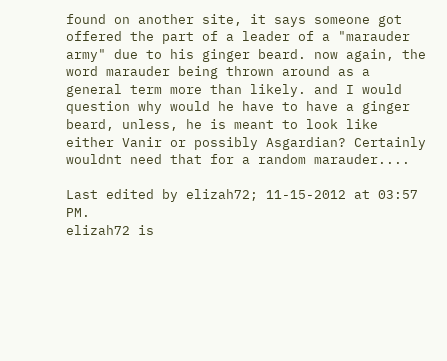found on another site, it says someone got offered the part of a leader of a "marauder army" due to his ginger beard. now again, the word marauder being thrown around as a general term more than likely. and I would question why would he have to have a ginger beard, unless, he is meant to look like either Vanir or possibly Asgardian? Certainly wouldnt need that for a random marauder....

Last edited by elizah72; 11-15-2012 at 03:57 PM.
elizah72 is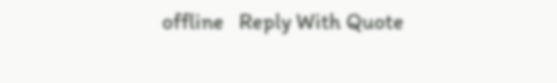offline   Reply With Quote